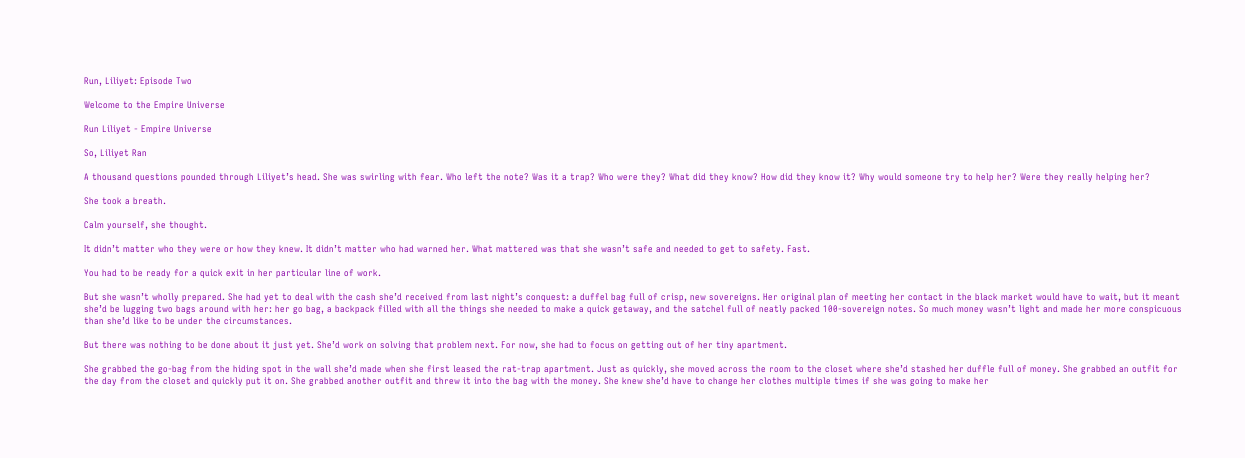Run, Liliyet: Episode Two

Welcome to the Empire Universe

Run Liliyet - Empire Universe

So, Liliyet Ran

A thousand questions pounded through Liliyet’s head. She was swirling with fear. Who left the note? Was it a trap? Who were they? What did they know? How did they know it? Why would someone try to help her? Were they really helping her?

She took a breath.

Calm yourself, she thought.

It didn’t matter who they were or how they knew. It didn’t matter who had warned her. What mattered was that she wasn’t safe and needed to get to safety. Fast.

You had to be ready for a quick exit in her particular line of work.

But she wasn’t wholly prepared. She had yet to deal with the cash she’d received from last night’s conquest: a duffel bag full of crisp, new sovereigns. Her original plan of meeting her contact in the black market would have to wait, but it meant she’d be lugging two bags around with her: her go bag, a backpack filled with all the things she needed to make a quick getaway, and the satchel full of neatly packed 100-sovereign notes. So much money wasn’t light and made her more conspicuous than she’d like to be under the circumstances.

But there was nothing to be done about it just yet. She’d work on solving that problem next. For now, she had to focus on getting out of her tiny apartment.

She grabbed the go-bag from the hiding spot in the wall she’d made when she first leased the rat-trap apartment. Just as quickly, she moved across the room to the closet where she’d stashed her duffle full of money. She grabbed an outfit for the day from the closet and quickly put it on. She grabbed another outfit and threw it into the bag with the money. She knew she’d have to change her clothes multiple times if she was going to make her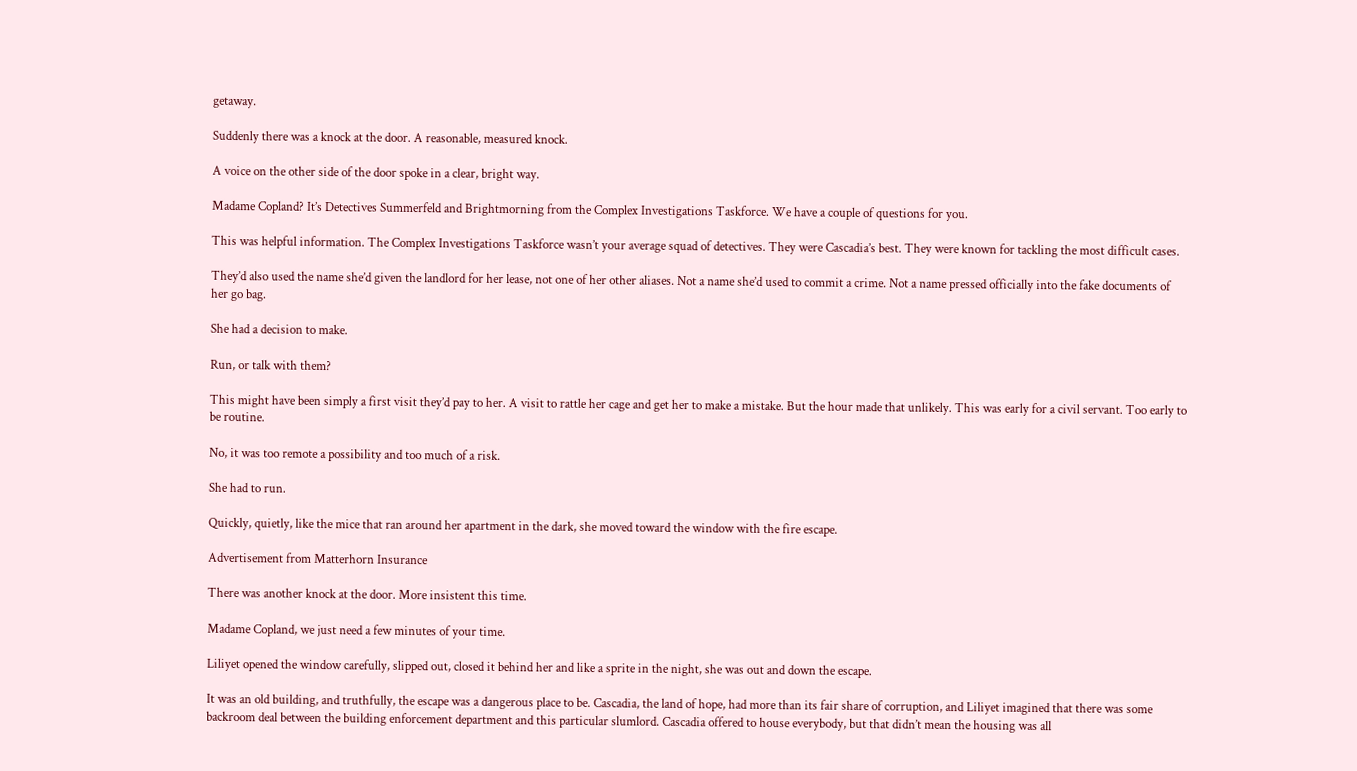getaway.

Suddenly there was a knock at the door. A reasonable, measured knock.

A voice on the other side of the door spoke in a clear, bright way.

Madame Copland? It’s Detectives Summerfeld and Brightmorning from the Complex Investigations Taskforce. We have a couple of questions for you.

This was helpful information. The Complex Investigations Taskforce wasn’t your average squad of detectives. They were Cascadia’s best. They were known for tackling the most difficult cases.

They’d also used the name she’d given the landlord for her lease, not one of her other aliases. Not a name she’d used to commit a crime. Not a name pressed officially into the fake documents of her go bag.

She had a decision to make.

Run, or talk with them?

This might have been simply a first visit they’d pay to her. A visit to rattle her cage and get her to make a mistake. But the hour made that unlikely. This was early for a civil servant. Too early to be routine.

No, it was too remote a possibility and too much of a risk.

She had to run.

Quickly, quietly, like the mice that ran around her apartment in the dark, she moved toward the window with the fire escape.

Advertisement from Matterhorn Insurance

There was another knock at the door. More insistent this time.

Madame Copland, we just need a few minutes of your time.

Liliyet opened the window carefully, slipped out, closed it behind her and like a sprite in the night, she was out and down the escape.

It was an old building, and truthfully, the escape was a dangerous place to be. Cascadia, the land of hope, had more than its fair share of corruption, and Liliyet imagined that there was some backroom deal between the building enforcement department and this particular slumlord. Cascadia offered to house everybody, but that didn’t mean the housing was all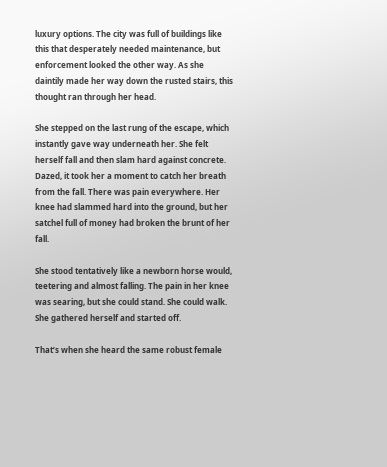luxury options. The city was full of buildings like this that desperately needed maintenance, but enforcement looked the other way. As she daintily made her way down the rusted stairs, this thought ran through her head.

She stepped on the last rung of the escape, which instantly gave way underneath her. She felt herself fall and then slam hard against concrete. Dazed, it took her a moment to catch her breath from the fall. There was pain everywhere. Her knee had slammed hard into the ground, but her satchel full of money had broken the brunt of her fall.

She stood tentatively like a newborn horse would, teetering and almost falling. The pain in her knee was searing, but she could stand. She could walk. She gathered herself and started off.

That’s when she heard the same robust female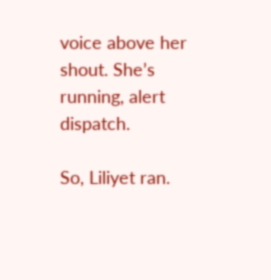voice above her shout. She’s running, alert dispatch.

So, Liliyet ran.